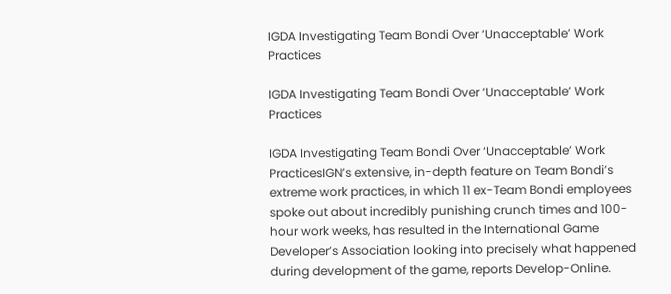IGDA Investigating Team Bondi Over ‘Unacceptable’ Work Practices

IGDA Investigating Team Bondi Over ‘Unacceptable’ Work Practices

IGDA Investigating Team Bondi Over ‘Unacceptable’ Work PracticesIGN’s extensive, in-depth feature on Team Bondi’s extreme work practices, in which 11 ex-Team Bondi employees spoke out about incredibly punishing crunch times and 100-hour work weeks, has resulted in the International Game Developer’s Association looking into precisely what happened during development of the game, reports Develop-Online.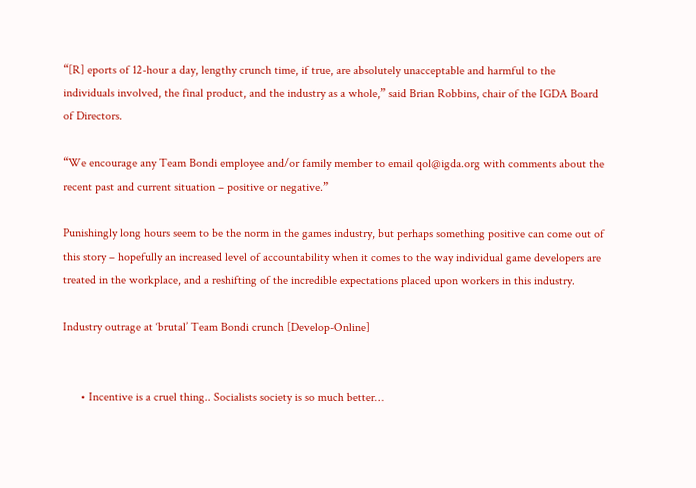“[R] eports of 12-hour a day, lengthy crunch time, if true, are absolutely unacceptable and harmful to the individuals involved, the final product, and the industry as a whole,” said Brian Robbins, chair of the IGDA Board of Directors.

“We encourage any Team Bondi employee and/or family member to email qol@igda.org with comments about the recent past and current situation – positive or negative.”

Punishingly long hours seem to be the norm in the games industry, but perhaps something positive can come out of this story – hopefully an increased level of accountability when it comes to the way individual game developers are treated in the workplace, and a reshifting of the incredible expectations placed upon workers in this industry.

Industry outrage at ‘brutal’ Team Bondi crunch [Develop-Online]


      • Incentive is a cruel thing.. Socialists society is so much better…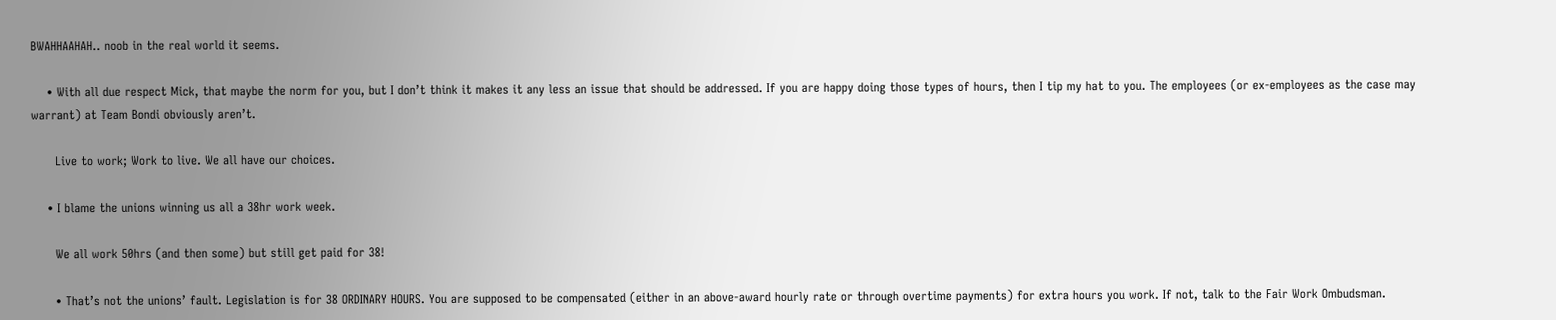BWAHHAAHAH.. noob in the real world it seems.

    • With all due respect Mick, that maybe the norm for you, but I don’t think it makes it any less an issue that should be addressed. If you are happy doing those types of hours, then I tip my hat to you. The employees (or ex-employees as the case may warrant) at Team Bondi obviously aren’t.

      Live to work; Work to live. We all have our choices.

    • I blame the unions winning us all a 38hr work week.

      We all work 50hrs (and then some) but still get paid for 38!

      • That’s not the unions’ fault. Legislation is for 38 ORDINARY HOURS. You are supposed to be compensated (either in an above-award hourly rate or through overtime payments) for extra hours you work. If not, talk to the Fair Work Ombudsman.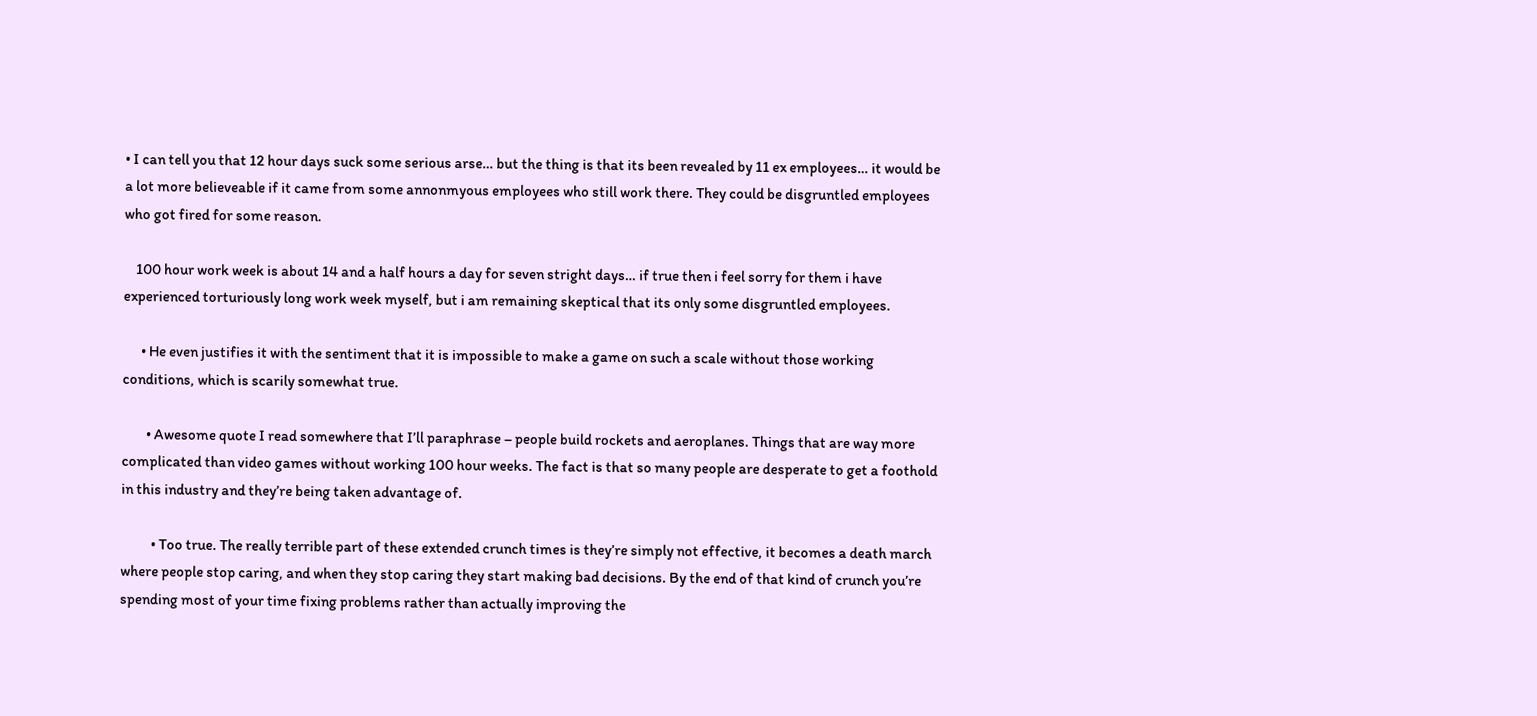• I can tell you that 12 hour days suck some serious arse… but the thing is that its been revealed by 11 ex employees… it would be a lot more believeable if it came from some annonmyous employees who still work there. They could be disgruntled employees who got fired for some reason.

    100 hour work week is about 14 and a half hours a day for seven stright days… if true then i feel sorry for them i have experienced torturiously long work week myself, but i am remaining skeptical that its only some disgruntled employees.

      • He even justifies it with the sentiment that it is impossible to make a game on such a scale without those working conditions, which is scarily somewhat true.

        • Awesome quote I read somewhere that I’ll paraphrase – people build rockets and aeroplanes. Things that are way more complicated than video games without working 100 hour weeks. The fact is that so many people are desperate to get a foothold in this industry and they’re being taken advantage of.

          • Too true. The really terrible part of these extended crunch times is they’re simply not effective, it becomes a death march where people stop caring, and when they stop caring they start making bad decisions. By the end of that kind of crunch you’re spending most of your time fixing problems rather than actually improving the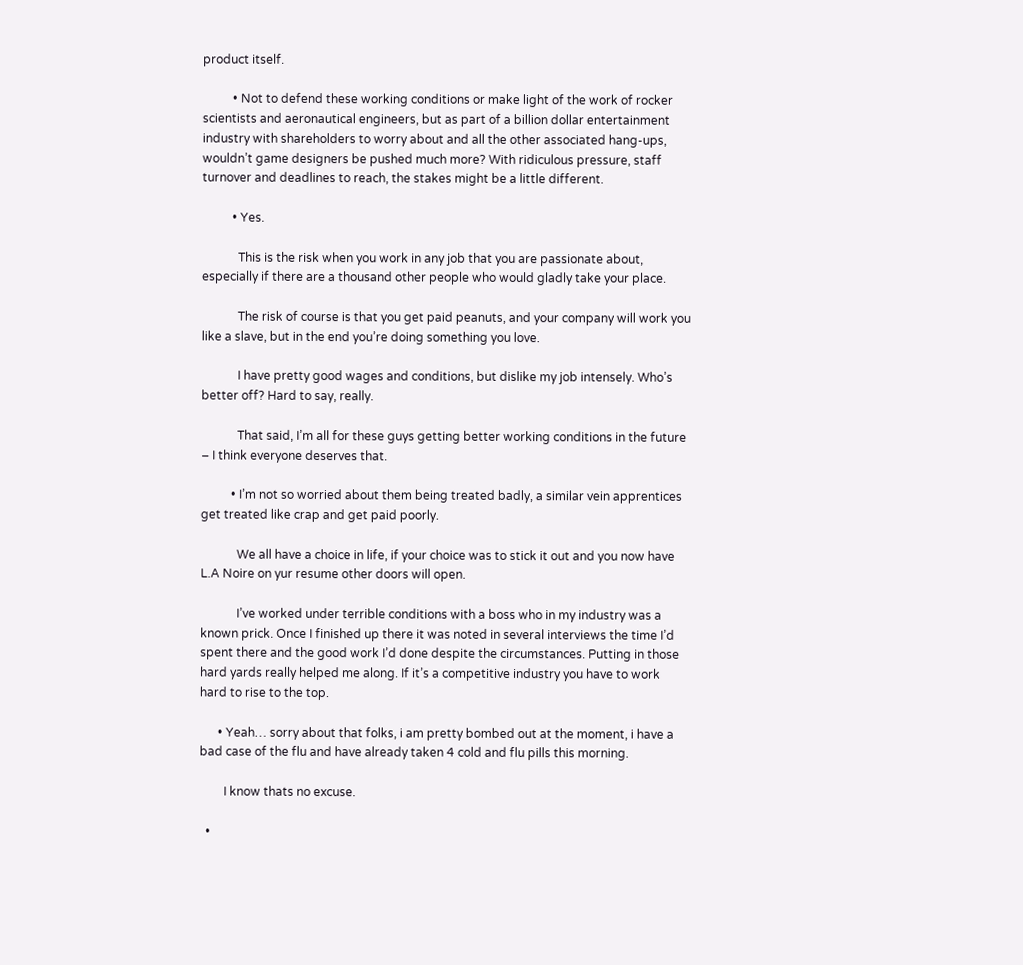product itself.

          • Not to defend these working conditions or make light of the work of rocker scientists and aeronautical engineers, but as part of a billion dollar entertainment industry with shareholders to worry about and all the other associated hang-ups, wouldn’t game designers be pushed much more? With ridiculous pressure, staff turnover and deadlines to reach, the stakes might be a little different.

          • Yes.

            This is the risk when you work in any job that you are passionate about, especially if there are a thousand other people who would gladly take your place.

            The risk of course is that you get paid peanuts, and your company will work you like a slave, but in the end you’re doing something you love.

            I have pretty good wages and conditions, but dislike my job intensely. Who’s better off? Hard to say, really.

            That said, I’m all for these guys getting better working conditions in the future – I think everyone deserves that.

          • I’m not so worried about them being treated badly, a similar vein apprentices get treated like crap and get paid poorly.

            We all have a choice in life, if your choice was to stick it out and you now have L.A Noire on yur resume other doors will open.

            I’ve worked under terrible conditions with a boss who in my industry was a known prick. Once I finished up there it was noted in several interviews the time I’d spent there and the good work I’d done despite the circumstances. Putting in those hard yards really helped me along. If it’s a competitive industry you have to work hard to rise to the top.

      • Yeah… sorry about that folks, i am pretty bombed out at the moment, i have a bad case of the flu and have already taken 4 cold and flu pills this morning.

        I know thats no excuse.

  •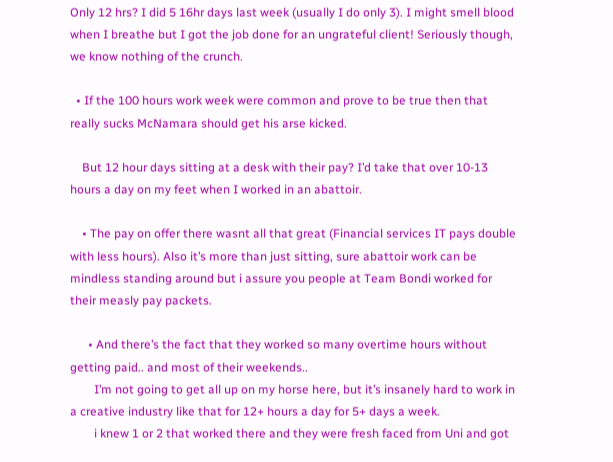Only 12 hrs? I did 5 16hr days last week (usually I do only 3). I might smell blood when I breathe but I got the job done for an ungrateful client! Seriously though, we know nothing of the crunch.

  • If the 100 hours work week were common and prove to be true then that really sucks McNamara should get his arse kicked.

    But 12 hour days sitting at a desk with their pay? I’d take that over 10-13 hours a day on my feet when I worked in an abattoir.

    • The pay on offer there wasnt all that great (Financial services IT pays double with less hours). Also it’s more than just sitting, sure abattoir work can be mindless standing around but i assure you people at Team Bondi worked for their measly pay packets.

      • And there’s the fact that they worked so many overtime hours without getting paid.. and most of their weekends..
        I’m not going to get all up on my horse here, but it’s insanely hard to work in a creative industry like that for 12+ hours a day for 5+ days a week.
        i knew 1 or 2 that worked there and they were fresh faced from Uni and got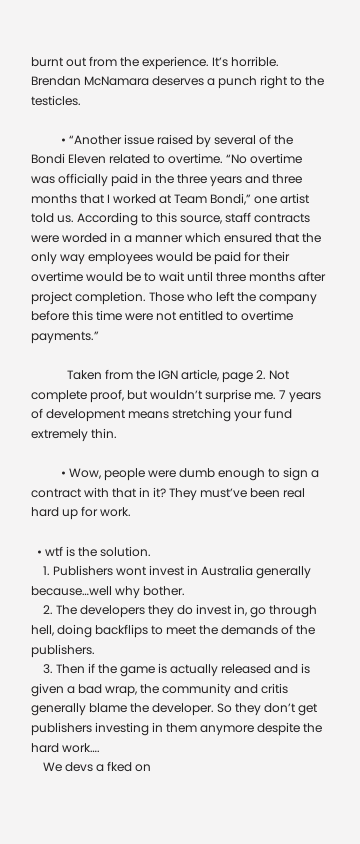burnt out from the experience. It’s horrible. Brendan McNamara deserves a punch right to the testicles.

          • “Another issue raised by several of the Bondi Eleven related to overtime. “No overtime was officially paid in the three years and three months that I worked at Team Bondi,” one artist told us. According to this source, staff contracts were worded in a manner which ensured that the only way employees would be paid for their overtime would be to wait until three months after project completion. Those who left the company before this time were not entitled to overtime payments.”

            Taken from the IGN article, page 2. Not complete proof, but wouldn’t surprise me. 7 years of development means stretching your fund extremely thin.

          • Wow, people were dumb enough to sign a contract with that in it? They must’ve been real hard up for work.

  • wtf is the solution.
    1. Publishers wont invest in Australia generally because…well why bother.
    2. The developers they do invest in, go through hell, doing backflips to meet the demands of the publishers.
    3. Then if the game is actually released and is given a bad wrap, the community and critis generally blame the developer. So they don’t get publishers investing in them anymore despite the hard work….
    We devs a fked on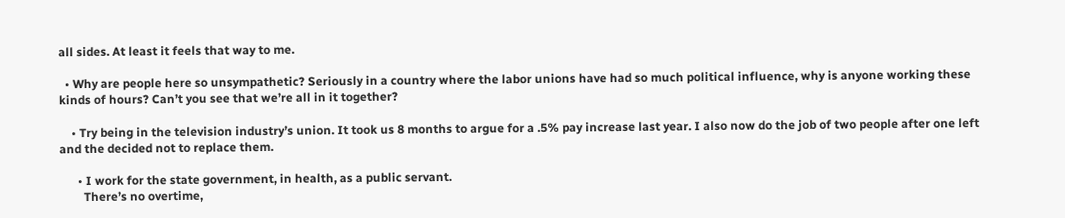all sides. At least it feels that way to me.

  • Why are people here so unsympathetic? Seriously in a country where the labor unions have had so much political influence, why is anyone working these kinds of hours? Can’t you see that we’re all in it together?

    • Try being in the television industry’s union. It took us 8 months to argue for a .5% pay increase last year. I also now do the job of two people after one left and the decided not to replace them.

      • I work for the state government, in health, as a public servant.
        There’s no overtime,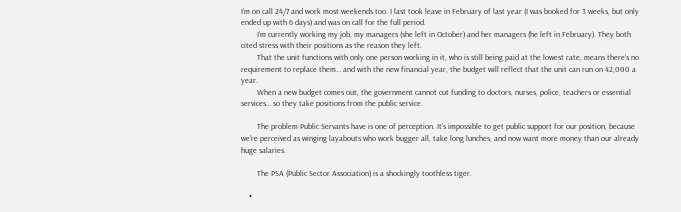I’m on call 24/7 and work most weekends too. I last took leave in February of last year (I was booked for 3 weeks, but only ended up with 6 days) and was on call for the full period.
        I’m currently working my job, my managers (she left in October) and her managers (he left in February). They both cited stress with their positions as the reason they left.
        That the unit functions with only one person working in it, who is still being paid at the lowest rate, means there’s no requirement to replace them… and with the new financial year, the budget will reflect that the unit can run on 42,000 a year.
        When a new budget comes out, the government cannot cut funding to doctors, nurses, police, teachers or essential services… so they take positions from the public service.

        The problem Public Servants have is one of perception. It’s impossible to get public support for our position, because we’re perceived as winging layabouts who work bugger all, take long lunches, and now want more money than our already huge salaries.

        The PSA (Public Sector Association) is a shockingly toothless tiger.

    •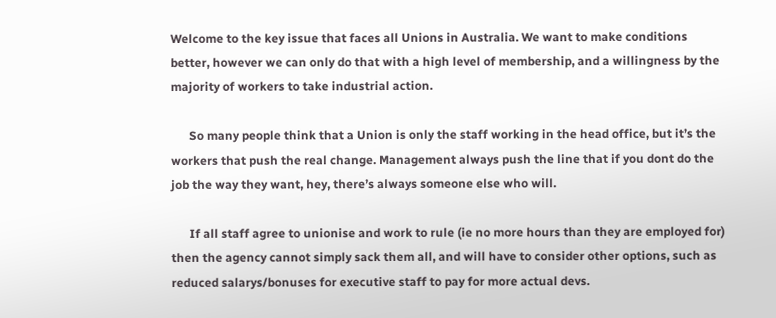Welcome to the key issue that faces all Unions in Australia. We want to make conditions better, however we can only do that with a high level of membership, and a willingness by the majority of workers to take industrial action.

      So many people think that a Union is only the staff working in the head office, but it’s the workers that push the real change. Management always push the line that if you dont do the job the way they want, hey, there’s always someone else who will.

      If all staff agree to unionise and work to rule (ie no more hours than they are employed for) then the agency cannot simply sack them all, and will have to consider other options, such as reduced salarys/bonuses for executive staff to pay for more actual devs.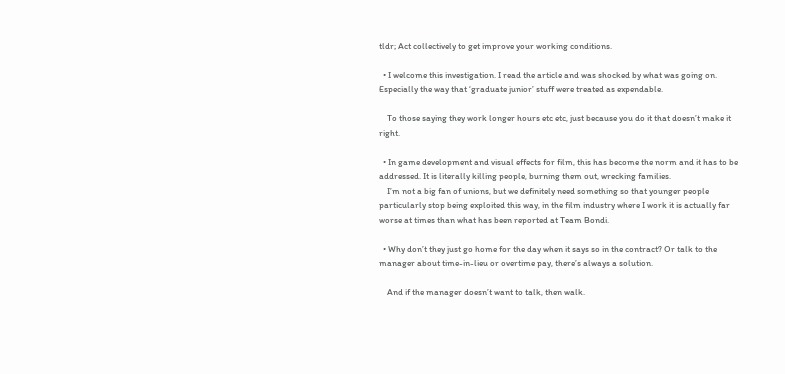tldr; Act collectively to get improve your working conditions.

  • I welcome this investigation. I read the article and was shocked by what was going on. Especially the way that ‘graduate junior’ stuff were treated as expendable.

    To those saying they work longer hours etc etc, just because you do it that doesn’t make it right.

  • In game development and visual effects for film, this has become the norm and it has to be addressed. It is literally killing people, burning them out, wrecking families.
    I’m not a big fan of unions, but we definitely need something so that younger people particularly stop being exploited this way, in the film industry where I work it is actually far worse at times than what has been reported at Team Bondi.

  • Why don’t they just go home for the day when it says so in the contract? Or talk to the manager about time-in-lieu or overtime pay, there’s always a solution.

    And if the manager doesn’t want to talk, then walk.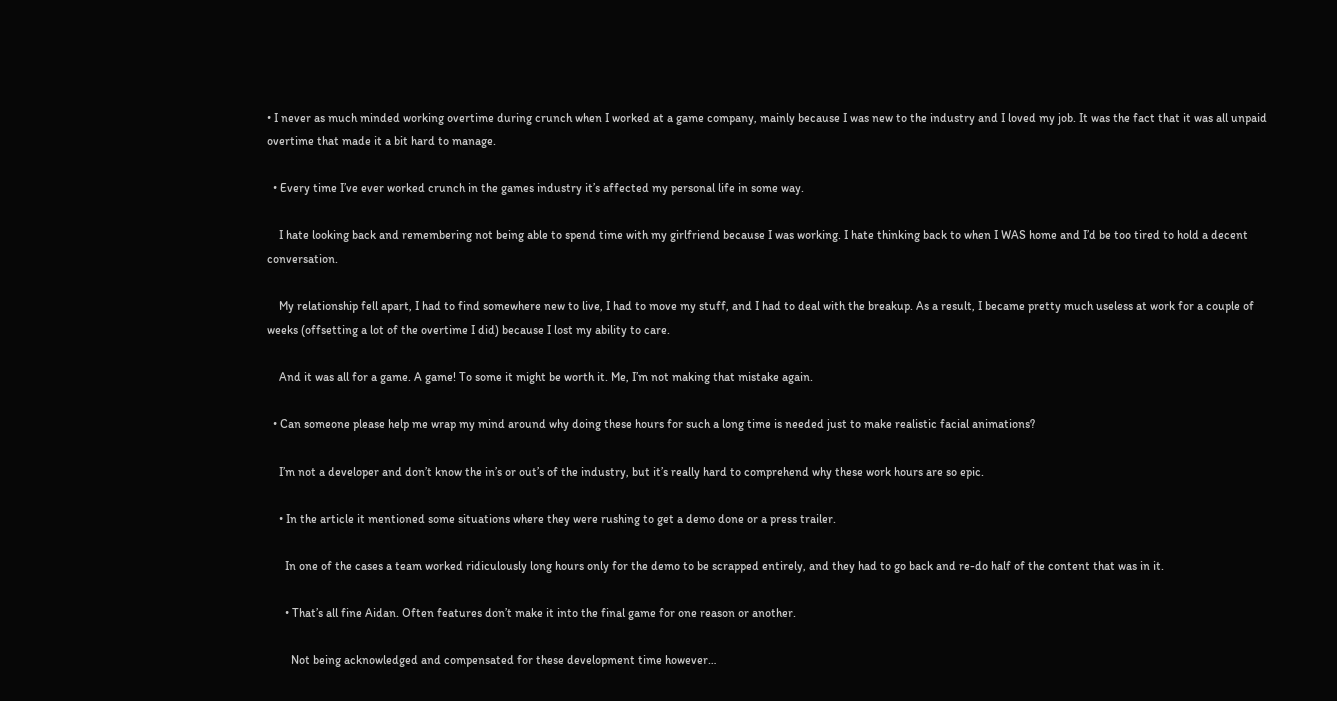• I never as much minded working overtime during crunch when I worked at a game company, mainly because I was new to the industry and I loved my job. It was the fact that it was all unpaid overtime that made it a bit hard to manage.

  • Every time I’ve ever worked crunch in the games industry it’s affected my personal life in some way.

    I hate looking back and remembering not being able to spend time with my girlfriend because I was working. I hate thinking back to when I WAS home and I’d be too tired to hold a decent conversation.

    My relationship fell apart, I had to find somewhere new to live, I had to move my stuff, and I had to deal with the breakup. As a result, I became pretty much useless at work for a couple of weeks (offsetting a lot of the overtime I did) because I lost my ability to care.

    And it was all for a game. A game! To some it might be worth it. Me, I’m not making that mistake again.

  • Can someone please help me wrap my mind around why doing these hours for such a long time is needed just to make realistic facial animations?

    I’m not a developer and don’t know the in’s or out’s of the industry, but it’s really hard to comprehend why these work hours are so epic.

    • In the article it mentioned some situations where they were rushing to get a demo done or a press trailer.

      In one of the cases a team worked ridiculously long hours only for the demo to be scrapped entirely, and they had to go back and re-do half of the content that was in it.

      • That’s all fine Aidan. Often features don’t make it into the final game for one reason or another.

        Not being acknowledged and compensated for these development time however…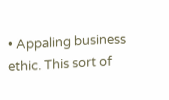• Appaling business ethic. This sort of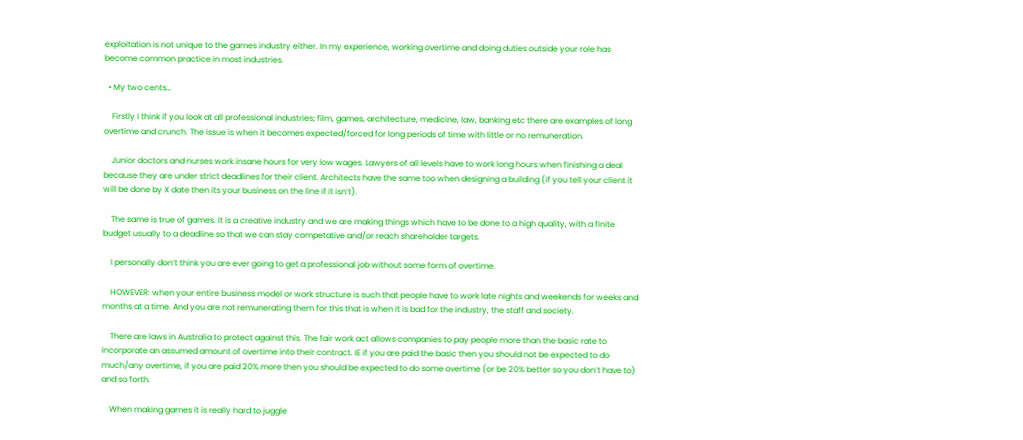exploitation is not unique to the games industry either. In my experience, working overtime and doing duties outside your role has become common practice in most industries.

  • My two cents…

    Firstly I think if you look at all professional industries; film, games, architecture, medicine, law, banking etc there are examples of long overtime and crunch. The issue is when it becomes expected/forced for long periods of time with little or no remuneration.

    Junior doctors and nurses work insane hours for very low wages. Lawyers of all levels have to work long hours when finishing a deal because they are under strict deadlines for their client. Architects have the same too when designing a building (if you tell your client it will be done by X date then its your business on the line if it isn’t).

    The same is true of games. It is a creative industry and we are making things which have to be done to a high quality, with a finite budget usually to a deadline so that we can stay competative and/or reach shareholder targets.

    I personally don’t think you are ever going to get a professional job without some form of overtime.

    HOWEVER: when your entire business model or work structure is such that people have to work late nights and weekends for weeks and months at a time. And you are not remunerating them for this that is when it is bad for the industry, the staff and society.

    There are laws in Australia to protect against this. The fair work act allows companies to pay people more than the basic rate to incorporate an assumed amount of overtime into their contract. IE if you are paid the basic then you should not be expected to do much/any overtime, if you are paid 20% more then you should be expected to do some overtime (or be 20% better so you don’t have to) and so forth.

    When making games it is really hard to juggle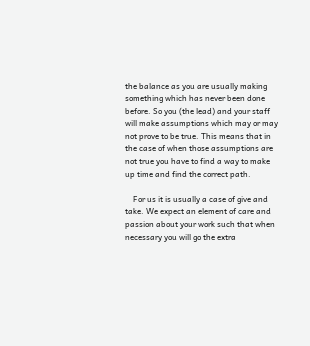the balance as you are usually making something which has never been done before. So you (the lead) and your staff will make assumptions which may or may not prove to be true. This means that in the case of when those assumptions are not true you have to find a way to make up time and find the correct path.

    For us it is usually a case of give and take. We expect an element of care and passion about your work such that when necessary you will go the extra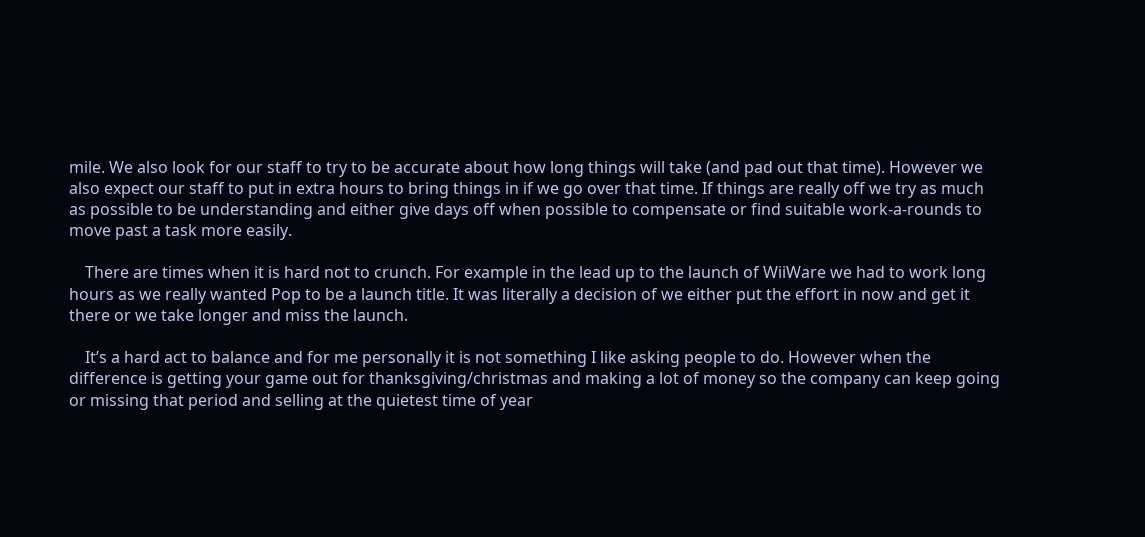mile. We also look for our staff to try to be accurate about how long things will take (and pad out that time). However we also expect our staff to put in extra hours to bring things in if we go over that time. If things are really off we try as much as possible to be understanding and either give days off when possible to compensate or find suitable work-a-rounds to move past a task more easily.

    There are times when it is hard not to crunch. For example in the lead up to the launch of WiiWare we had to work long hours as we really wanted Pop to be a launch title. It was literally a decision of we either put the effort in now and get it there or we take longer and miss the launch.

    It’s a hard act to balance and for me personally it is not something I like asking people to do. However when the difference is getting your game out for thanksgiving/christmas and making a lot of money so the company can keep going or missing that period and selling at the quietest time of year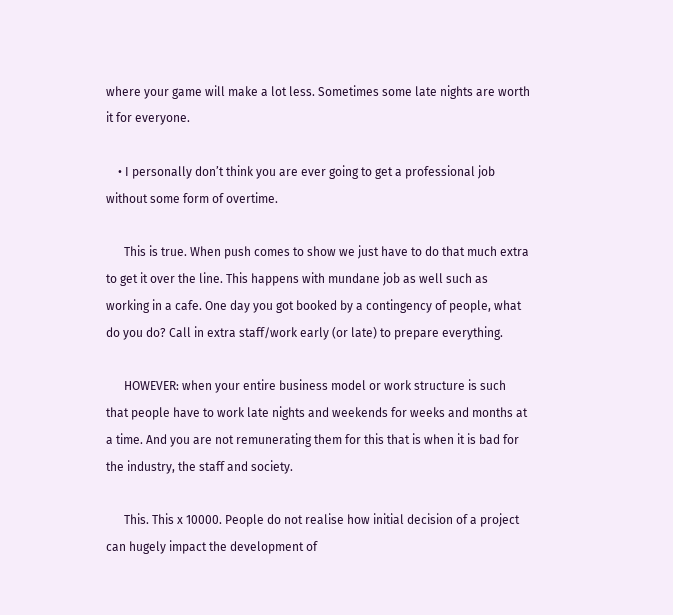where your game will make a lot less. Sometimes some late nights are worth it for everyone.

    • I personally don’t think you are ever going to get a professional job without some form of overtime.

      This is true. When push comes to show we just have to do that much extra to get it over the line. This happens with mundane job as well such as working in a cafe. One day you got booked by a contingency of people, what do you do? Call in extra staff/work early (or late) to prepare everything.

      HOWEVER: when your entire business model or work structure is such that people have to work late nights and weekends for weeks and months at a time. And you are not remunerating them for this that is when it is bad for the industry, the staff and society.

      This. This x 10000. People do not realise how initial decision of a project can hugely impact the development of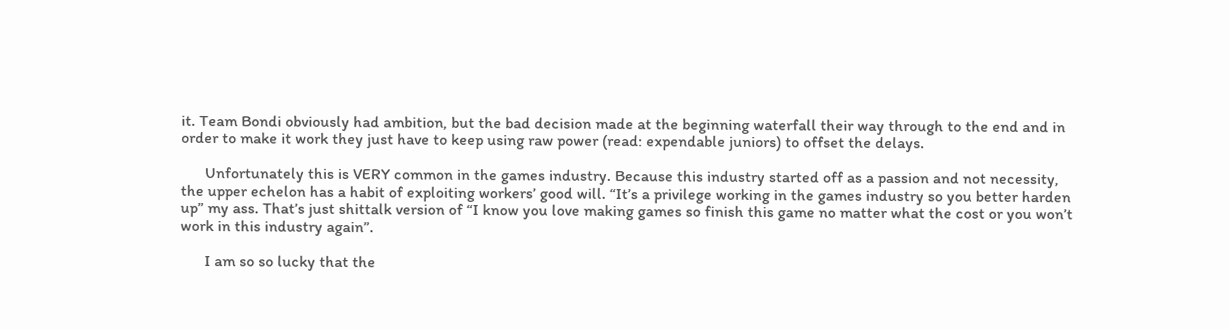it. Team Bondi obviously had ambition, but the bad decision made at the beginning waterfall their way through to the end and in order to make it work they just have to keep using raw power (read: expendable juniors) to offset the delays.

      Unfortunately this is VERY common in the games industry. Because this industry started off as a passion and not necessity, the upper echelon has a habit of exploiting workers’ good will. “It’s a privilege working in the games industry so you better harden up” my ass. That’s just shittalk version of “I know you love making games so finish this game no matter what the cost or you won’t work in this industry again”.

      I am so so lucky that the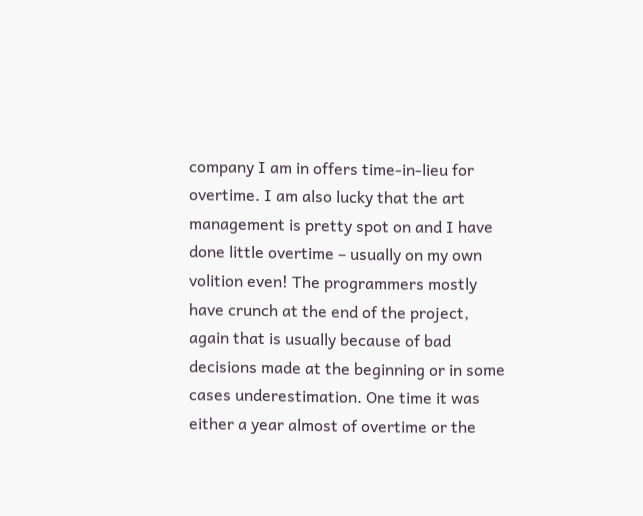company I am in offers time-in-lieu for overtime. I am also lucky that the art management is pretty spot on and I have done little overtime – usually on my own volition even! The programmers mostly have crunch at the end of the project, again that is usually because of bad decisions made at the beginning or in some cases underestimation. One time it was either a year almost of overtime or the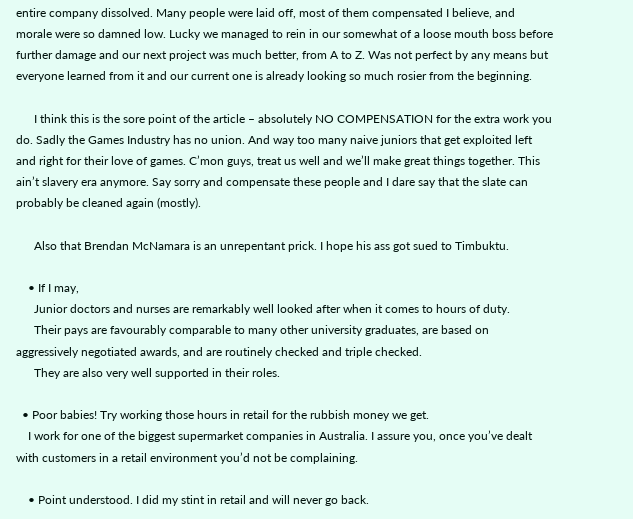entire company dissolved. Many people were laid off, most of them compensated I believe, and morale were so damned low. Lucky we managed to rein in our somewhat of a loose mouth boss before further damage and our next project was much better, from A to Z. Was not perfect by any means but everyone learned from it and our current one is already looking so much rosier from the beginning.

      I think this is the sore point of the article – absolutely NO COMPENSATION for the extra work you do. Sadly the Games Industry has no union. And way too many naive juniors that get exploited left and right for their love of games. C’mon guys, treat us well and we’ll make great things together. This ain’t slavery era anymore. Say sorry and compensate these people and I dare say that the slate can probably be cleaned again (mostly).

      Also that Brendan McNamara is an unrepentant prick. I hope his ass got sued to Timbuktu.

    • If I may,
      Junior doctors and nurses are remarkably well looked after when it comes to hours of duty.
      Their pays are favourably comparable to many other university graduates, are based on aggressively negotiated awards, and are routinely checked and triple checked.
      They are also very well supported in their roles.

  • Poor babies! Try working those hours in retail for the rubbish money we get.
    I work for one of the biggest supermarket companies in Australia. I assure you, once you’ve dealt with customers in a retail environment you’d not be complaining.

    • Point understood. I did my stint in retail and will never go back.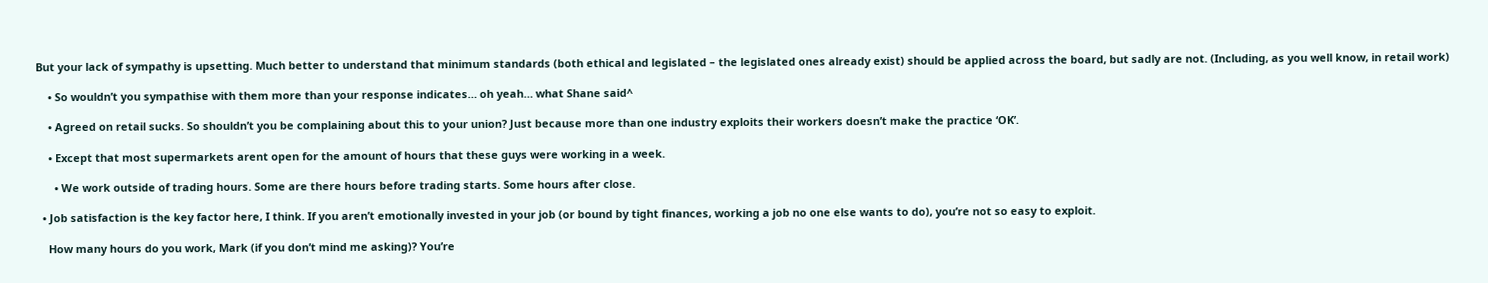But your lack of sympathy is upsetting. Much better to understand that minimum standards (both ethical and legislated – the legislated ones already exist) should be applied across the board, but sadly are not. (Including, as you well know, in retail work)

    • So wouldn’t you sympathise with them more than your response indicates… oh yeah… what Shane said^

    • Agreed on retail sucks. So shouldn’t you be complaining about this to your union? Just because more than one industry exploits their workers doesn’t make the practice ‘OK’.

    • Except that most supermarkets arent open for the amount of hours that these guys were working in a week.

      • We work outside of trading hours. Some are there hours before trading starts. Some hours after close.

  • Job satisfaction is the key factor here, I think. If you aren’t emotionally invested in your job (or bound by tight finances, working a job no one else wants to do), you’re not so easy to exploit.

    How many hours do you work, Mark (if you don’t mind me asking)? You’re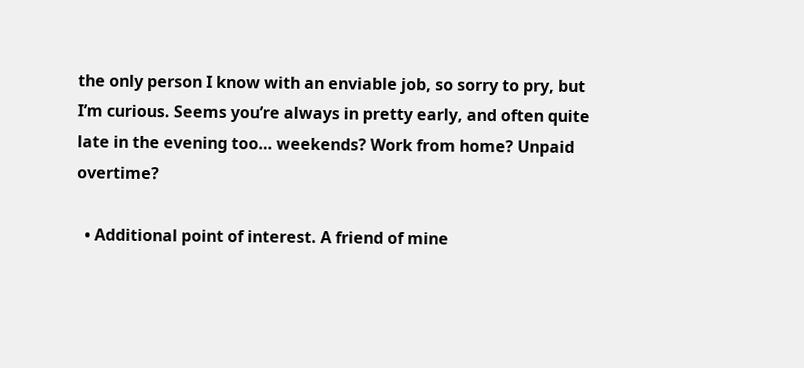the only person I know with an enviable job, so sorry to pry, but I’m curious. Seems you’re always in pretty early, and often quite late in the evening too… weekends? Work from home? Unpaid overtime?

  • Additional point of interest. A friend of mine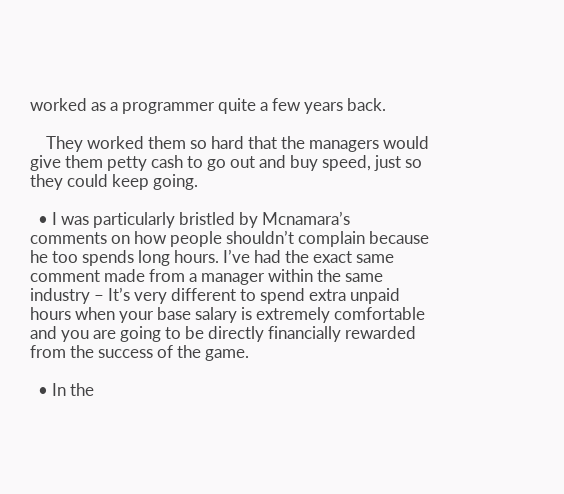worked as a programmer quite a few years back.

    They worked them so hard that the managers would give them petty cash to go out and buy speed, just so they could keep going.

  • I was particularly bristled by Mcnamara’s comments on how people shouldn’t complain because he too spends long hours. I’ve had the exact same comment made from a manager within the same industry – It’s very different to spend extra unpaid hours when your base salary is extremely comfortable and you are going to be directly financially rewarded from the success of the game.

  • In the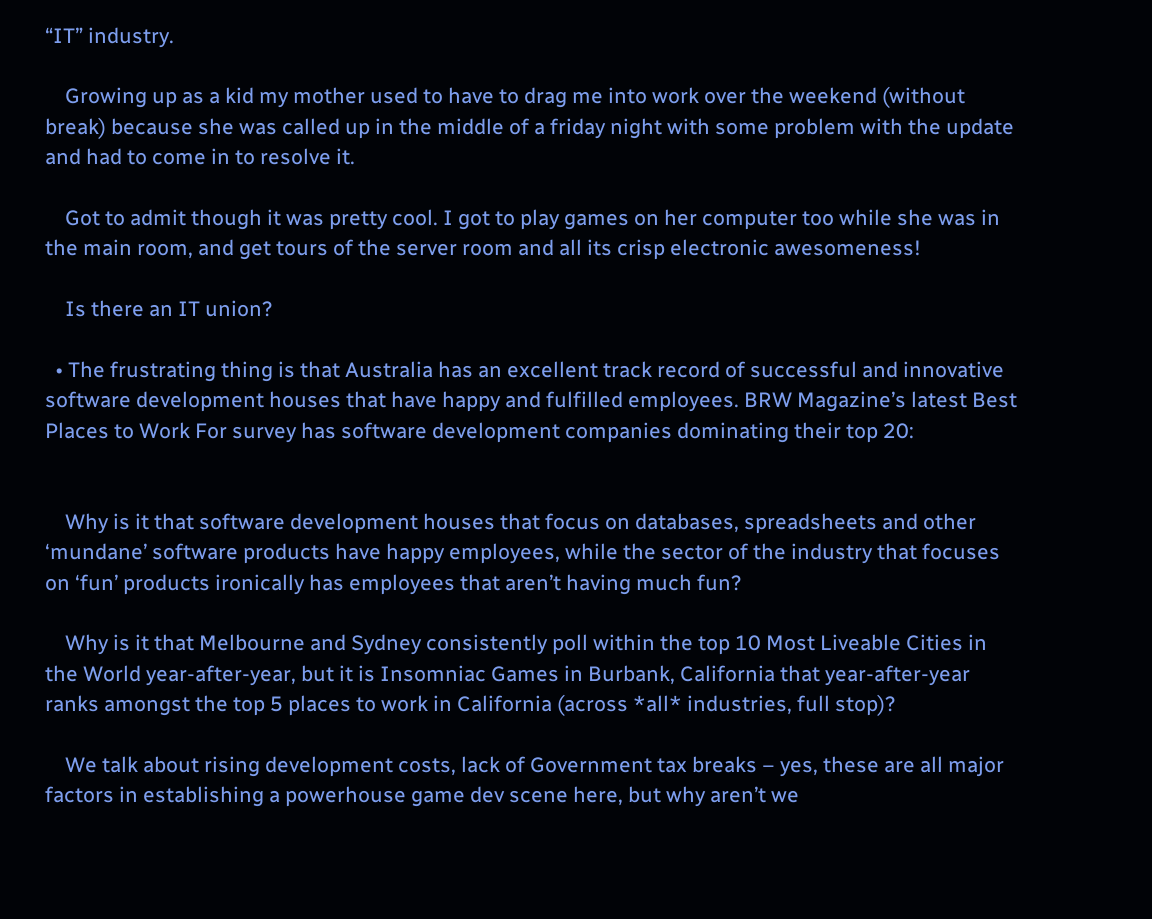“IT” industry.

    Growing up as a kid my mother used to have to drag me into work over the weekend (without break) because she was called up in the middle of a friday night with some problem with the update and had to come in to resolve it.

    Got to admit though it was pretty cool. I got to play games on her computer too while she was in the main room, and get tours of the server room and all its crisp electronic awesomeness!

    Is there an IT union?

  • The frustrating thing is that Australia has an excellent track record of successful and innovative software development houses that have happy and fulfilled employees. BRW Magazine’s latest Best Places to Work For survey has software development companies dominating their top 20:


    Why is it that software development houses that focus on databases, spreadsheets and other ‘mundane’ software products have happy employees, while the sector of the industry that focuses on ‘fun’ products ironically has employees that aren’t having much fun?

    Why is it that Melbourne and Sydney consistently poll within the top 10 Most Liveable Cities in the World year-after-year, but it is Insomniac Games in Burbank, California that year-after-year ranks amongst the top 5 places to work in California (across *all* industries, full stop)?

    We talk about rising development costs, lack of Government tax breaks – yes, these are all major factors in establishing a powerhouse game dev scene here, but why aren’t we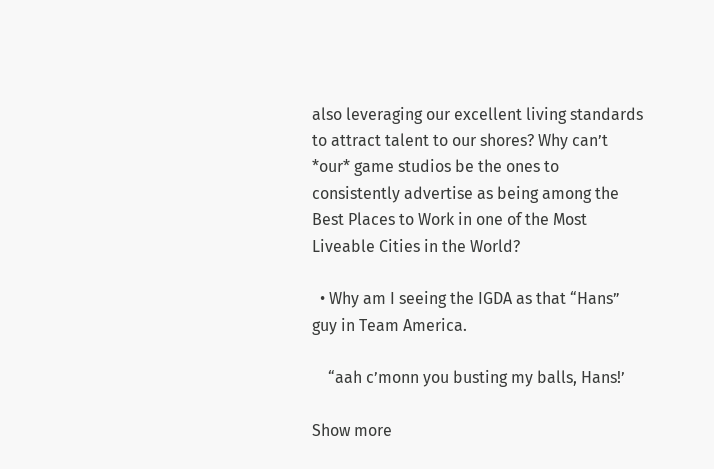also leveraging our excellent living standards to attract talent to our shores? Why can’t *our* game studios be the ones to consistently advertise as being among the Best Places to Work in one of the Most Liveable Cities in the World?

  • Why am I seeing the IGDA as that “Hans” guy in Team America.

    “aah c’monn you busting my balls, Hans!’

Show more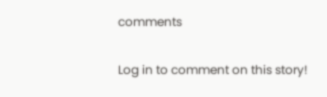comments

Log in to comment on this story!